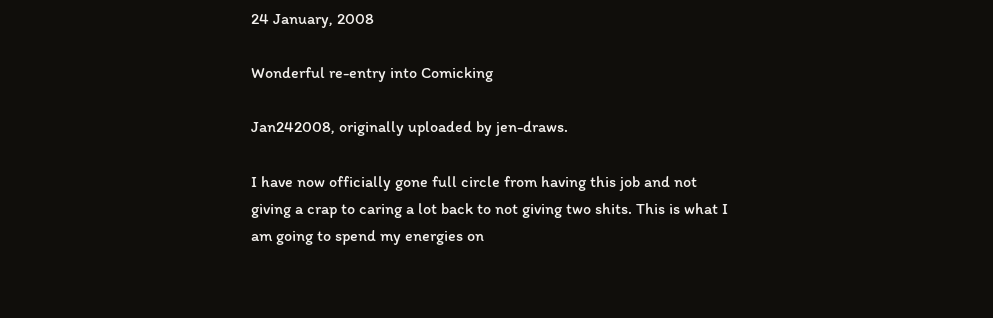24 January, 2008

Wonderful re-entry into Comicking

Jan242008, originally uploaded by jen-draws.

I have now officially gone full circle from having this job and not giving a crap to caring a lot back to not giving two shits. This is what I am going to spend my energies on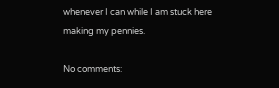whenever I can while I am stuck here making my pennies.

No comments: